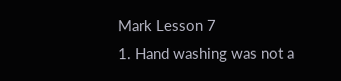Mark Lesson 7
1. Hand washing was not a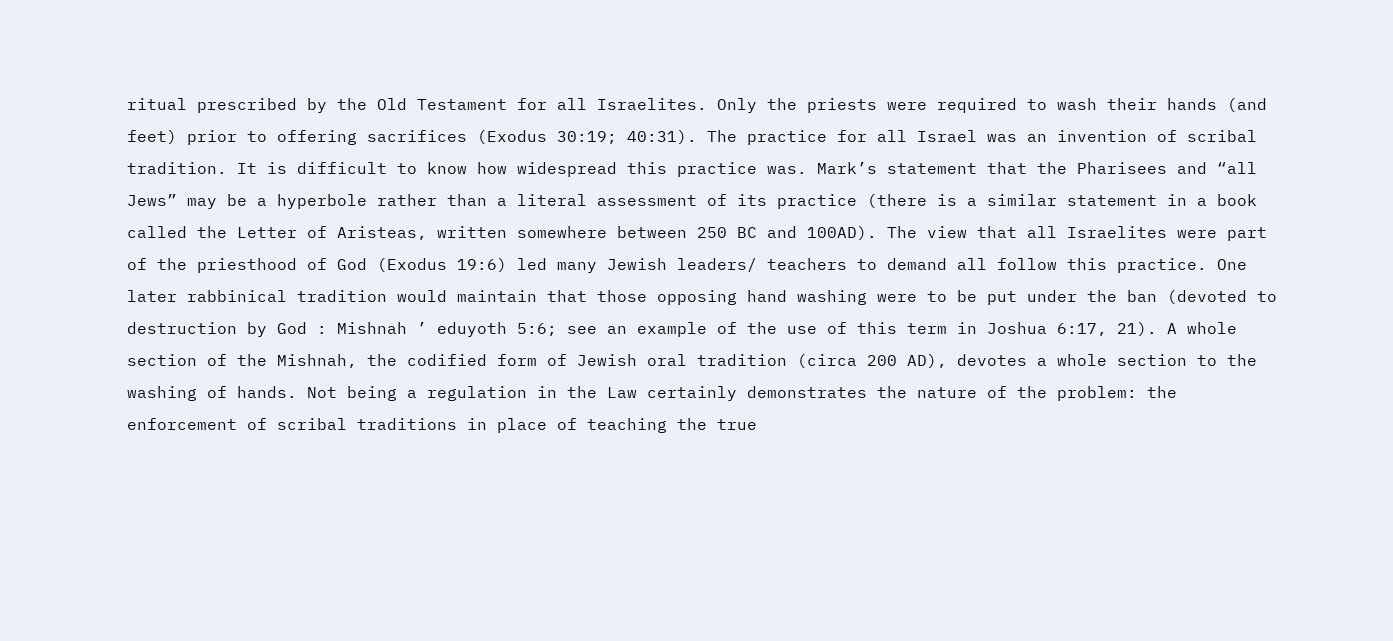ritual prescribed by the Old Testament for all Israelites. Only the priests were required to wash their hands (and feet) prior to offering sacrifices (Exodus 30:19; 40:31). The practice for all Israel was an invention of scribal tradition. It is difficult to know how widespread this practice was. Mark’s statement that the Pharisees and “all Jews” may be a hyperbole rather than a literal assessment of its practice (there is a similar statement in a book called the Letter of Aristeas, written somewhere between 250 BC and 100AD). The view that all Israelites were part of the priesthood of God (Exodus 19:6) led many Jewish leaders/ teachers to demand all follow this practice. One later rabbinical tradition would maintain that those opposing hand washing were to be put under the ban (devoted to destruction by God : Mishnah ’ eduyoth 5:6; see an example of the use of this term in Joshua 6:17, 21). A whole section of the Mishnah, the codified form of Jewish oral tradition (circa 200 AD), devotes a whole section to the washing of hands. Not being a regulation in the Law certainly demonstrates the nature of the problem: the enforcement of scribal traditions in place of teaching the true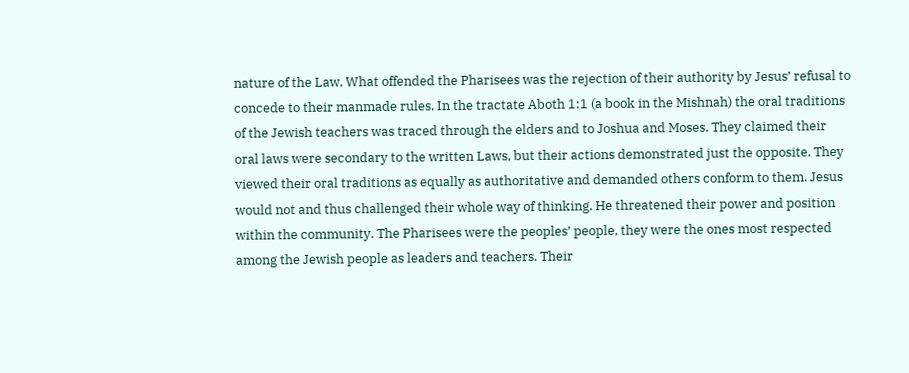nature of the Law. What offended the Pharisees was the rejection of their authority by Jesus’ refusal to concede to their manmade rules. In the tractate Aboth 1:1 (a book in the Mishnah) the oral traditions of the Jewish teachers was traced through the elders and to Joshua and Moses. They claimed their oral laws were secondary to the written Laws, but their actions demonstrated just the opposite. They viewed their oral traditions as equally as authoritative and demanded others conform to them. Jesus would not and thus challenged their whole way of thinking. He threatened their power and position within the community. The Pharisees were the peoples’ people, they were the ones most respected among the Jewish people as leaders and teachers. Their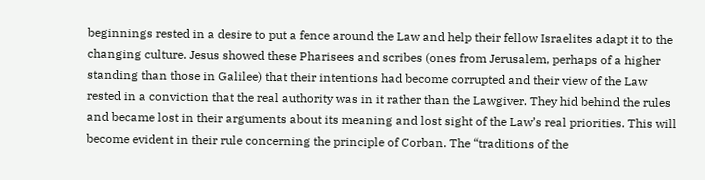beginnings rested in a desire to put a fence around the Law and help their fellow Israelites adapt it to the changing culture. Jesus showed these Pharisees and scribes (ones from Jerusalem, perhaps of a higher standing than those in Galilee) that their intentions had become corrupted and their view of the Law rested in a conviction that the real authority was in it rather than the Lawgiver. They hid behind the rules and became lost in their arguments about its meaning and lost sight of the Law’s real priorities. This will become evident in their rule concerning the principle of Corban. The “traditions of the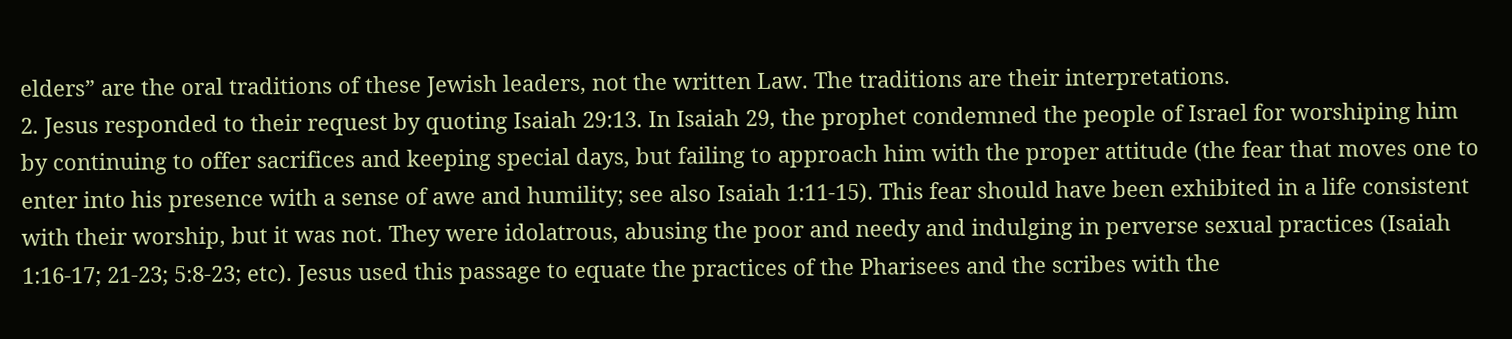elders” are the oral traditions of these Jewish leaders, not the written Law. The traditions are their interpretations.
2. Jesus responded to their request by quoting Isaiah 29:13. In Isaiah 29, the prophet condemned the people of Israel for worshiping him by continuing to offer sacrifices and keeping special days, but failing to approach him with the proper attitude (the fear that moves one to enter into his presence with a sense of awe and humility; see also Isaiah 1:11-15). This fear should have been exhibited in a life consistent with their worship, but it was not. They were idolatrous, abusing the poor and needy and indulging in perverse sexual practices (Isaiah 1:16-17; 21-23; 5:8-23; etc). Jesus used this passage to equate the practices of the Pharisees and the scribes with the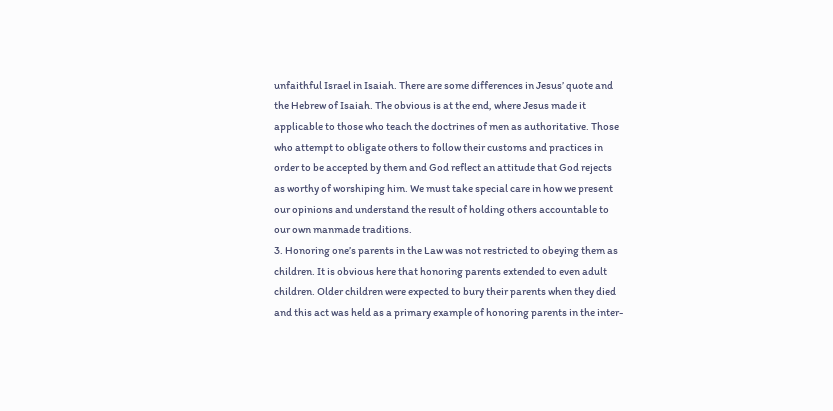unfaithful Israel in Isaiah. There are some differences in Jesus’ quote and the Hebrew of Isaiah. The obvious is at the end, where Jesus made it applicable to those who teach the doctrines of men as authoritative. Those who attempt to obligate others to follow their customs and practices in order to be accepted by them and God reflect an attitude that God rejects as worthy of worshiping him. We must take special care in how we present our opinions and understand the result of holding others accountable to our own manmade traditions.
3. Honoring one’s parents in the Law was not restricted to obeying them as children. It is obvious here that honoring parents extended to even adult children. Older children were expected to bury their parents when they died and this act was held as a primary example of honoring parents in the inter-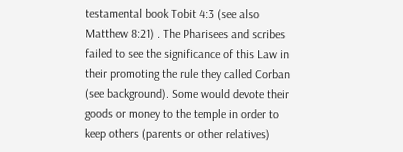testamental book Tobit 4:3 (see also Matthew 8:21) . The Pharisees and scribes failed to see the significance of this Law in their promoting the rule they called Corban (see background). Some would devote their goods or money to the temple in order to keep others (parents or other relatives)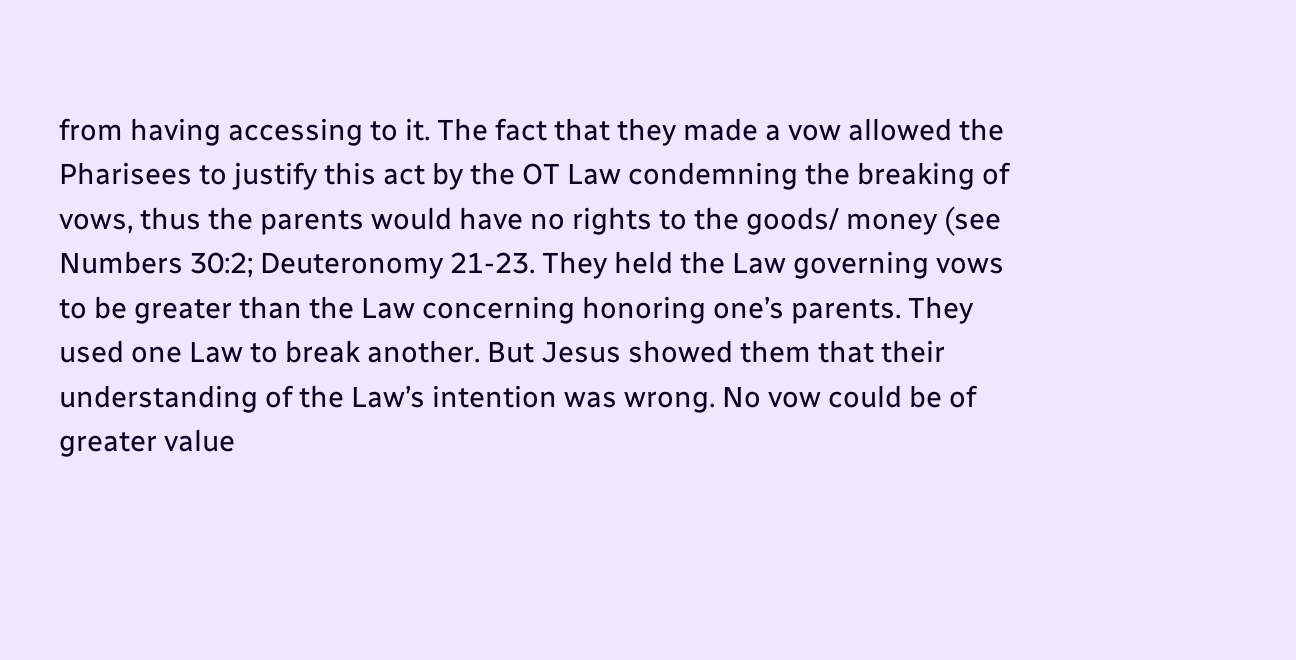from having accessing to it. The fact that they made a vow allowed the Pharisees to justify this act by the OT Law condemning the breaking of vows, thus the parents would have no rights to the goods/ money (see Numbers 30:2; Deuteronomy 21-23. They held the Law governing vows to be greater than the Law concerning honoring one’s parents. They used one Law to break another. But Jesus showed them that their understanding of the Law’s intention was wrong. No vow could be of greater value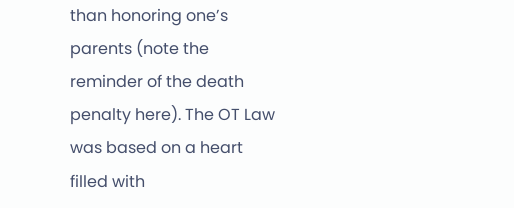than honoring one’s parents (note the reminder of the death penalty here). The OT Law was based on a heart filled with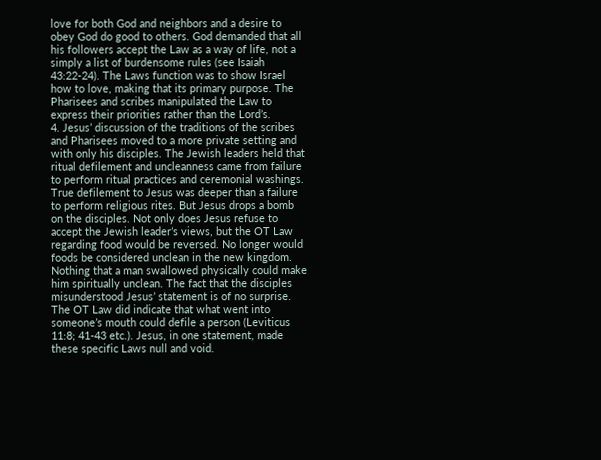love for both God and neighbors and a desire to obey God do good to others. God demanded that all his followers accept the Law as a way of life, not a simply a list of burdensome rules (see Isaiah 43:22-24). The Laws function was to show Israel how to love, making that its primary purpose. The Pharisees and scribes manipulated the Law to express their priorities rather than the Lord’s.
4. Jesus’ discussion of the traditions of the scribes and Pharisees moved to a more private setting and with only his disciples. The Jewish leaders held that ritual defilement and uncleanness came from failure to perform ritual practices and ceremonial washings. True defilement to Jesus was deeper than a failure to perform religious rites. But Jesus drops a bomb on the disciples. Not only does Jesus refuse to accept the Jewish leader’s views, but the OT Law regarding food would be reversed. No longer would foods be considered unclean in the new kingdom. Nothing that a man swallowed physically could make him spiritually unclean. The fact that the disciples misunderstood Jesus’ statement is of no surprise. The OT Law did indicate that what went into someone’s mouth could defile a person (Leviticus 11:8; 41-43 etc.). Jesus, in one statement, made these specific Laws null and void.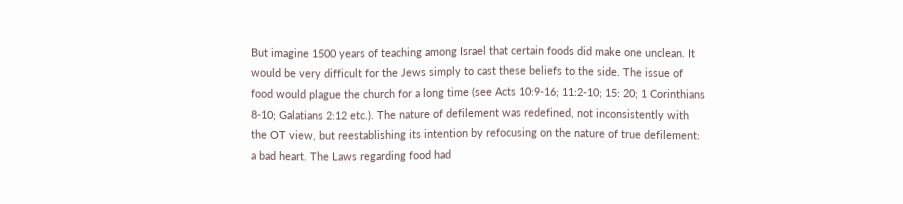But imagine 1500 years of teaching among Israel that certain foods did make one unclean. It would be very difficult for the Jews simply to cast these beliefs to the side. The issue of food would plague the church for a long time (see Acts 10:9-16; 11:2-10; 15: 20; 1 Corinthians 8-10; Galatians 2:12 etc.). The nature of defilement was redefined, not inconsistently with the OT view, but reestablishing its intention by refocusing on the nature of true defilement: a bad heart. The Laws regarding food had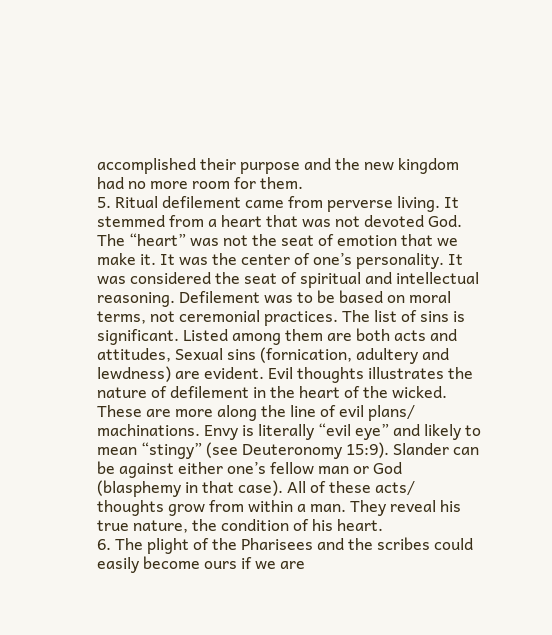accomplished their purpose and the new kingdom had no more room for them.
5. Ritual defilement came from perverse living. It stemmed from a heart that was not devoted God. The “heart” was not the seat of emotion that we make it. It was the center of one’s personality. It was considered the seat of spiritual and intellectual reasoning. Defilement was to be based on moral terms, not ceremonial practices. The list of sins is significant. Listed among them are both acts and attitudes, Sexual sins (fornication, adultery and lewdness) are evident. Evil thoughts illustrates the nature of defilement in the heart of the wicked. These are more along the line of evil plans/ machinations. Envy is literally “evil eye” and likely to mean “stingy” (see Deuteronomy 15:9). Slander can be against either one’s fellow man or God (blasphemy in that case). All of these acts/ thoughts grow from within a man. They reveal his true nature, the condition of his heart.
6. The plight of the Pharisees and the scribes could easily become ours if we are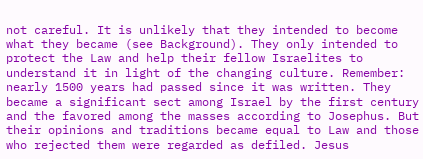not careful. It is unlikely that they intended to become what they became (see Background). They only intended to protect the Law and help their fellow Israelites to understand it in light of the changing culture. Remember: nearly 1500 years had passed since it was written. They became a significant sect among Israel by the first century and the favored among the masses according to Josephus. But their opinions and traditions became equal to Law and those who rejected them were regarded as defiled. Jesus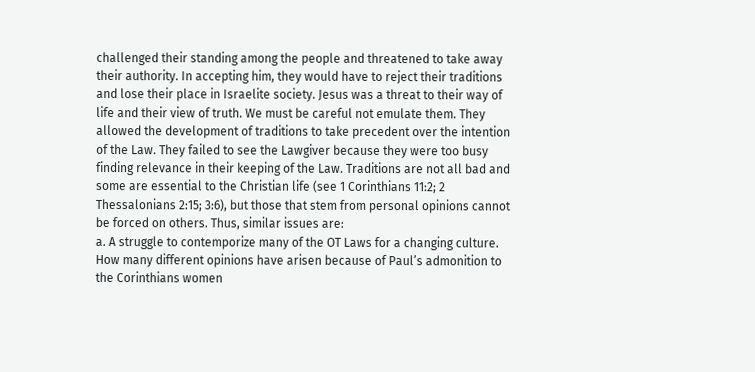challenged their standing among the people and threatened to take away their authority. In accepting him, they would have to reject their traditions and lose their place in Israelite society. Jesus was a threat to their way of life and their view of truth. We must be careful not emulate them. They allowed the development of traditions to take precedent over the intention of the Law. They failed to see the Lawgiver because they were too busy finding relevance in their keeping of the Law. Traditions are not all bad and some are essential to the Christian life (see 1 Corinthians 11:2; 2 Thessalonians 2:15; 3:6), but those that stem from personal opinions cannot be forced on others. Thus, similar issues are:
a. A struggle to contemporize many of the OT Laws for a changing culture. How many different opinions have arisen because of Paul’s admonition to the Corinthians women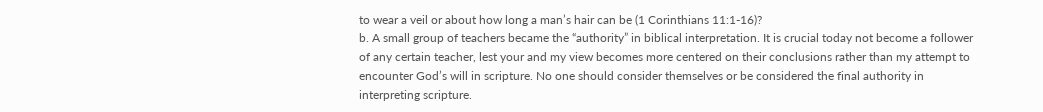to wear a veil or about how long a man’s hair can be (1 Corinthians 11:1-16)?
b. A small group of teachers became the “authority” in biblical interpretation. It is crucial today not become a follower of any certain teacher, lest your and my view becomes more centered on their conclusions rather than my attempt to encounter God’s will in scripture. No one should consider themselves or be considered the final authority in interpreting scripture.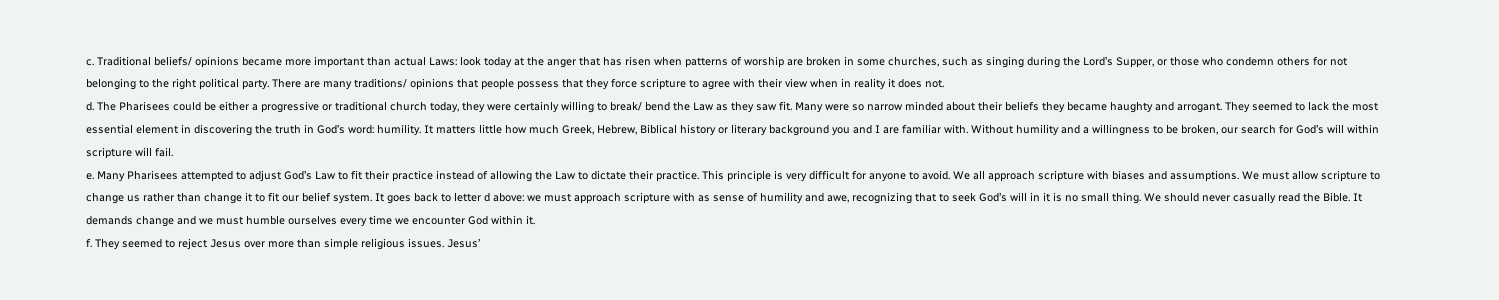c. Traditional beliefs/ opinions became more important than actual Laws: look today at the anger that has risen when patterns of worship are broken in some churches, such as singing during the Lord’s Supper, or those who condemn others for not belonging to the right political party. There are many traditions/ opinions that people possess that they force scripture to agree with their view when in reality it does not.
d. The Pharisees could be either a progressive or traditional church today, they were certainly willing to break/ bend the Law as they saw fit. Many were so narrow minded about their beliefs they became haughty and arrogant. They seemed to lack the most essential element in discovering the truth in God’s word: humility. It matters little how much Greek, Hebrew, Biblical history or literary background you and I are familiar with. Without humility and a willingness to be broken, our search for God’s will within scripture will fail.
e. Many Pharisees attempted to adjust God’s Law to fit their practice instead of allowing the Law to dictate their practice. This principle is very difficult for anyone to avoid. We all approach scripture with biases and assumptions. We must allow scripture to change us rather than change it to fit our belief system. It goes back to letter d above: we must approach scripture with as sense of humility and awe, recognizing that to seek God’s will in it is no small thing. We should never casually read the Bible. It demands change and we must humble ourselves every time we encounter God within it.
f. They seemed to reject Jesus over more than simple religious issues. Jesus’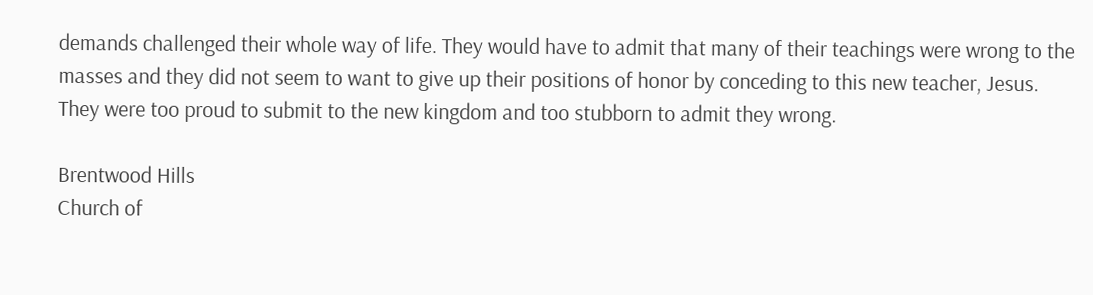demands challenged their whole way of life. They would have to admit that many of their teachings were wrong to the masses and they did not seem to want to give up their positions of honor by conceding to this new teacher, Jesus. They were too proud to submit to the new kingdom and too stubborn to admit they wrong.

Brentwood Hills
Church of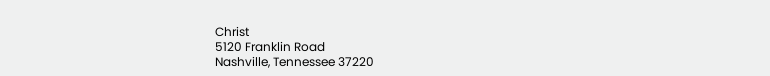Christ
5120 Franklin Road
Nashville, Tennessee 37220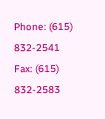Phone: (615) 832-2541
Fax: (615) 832-2583